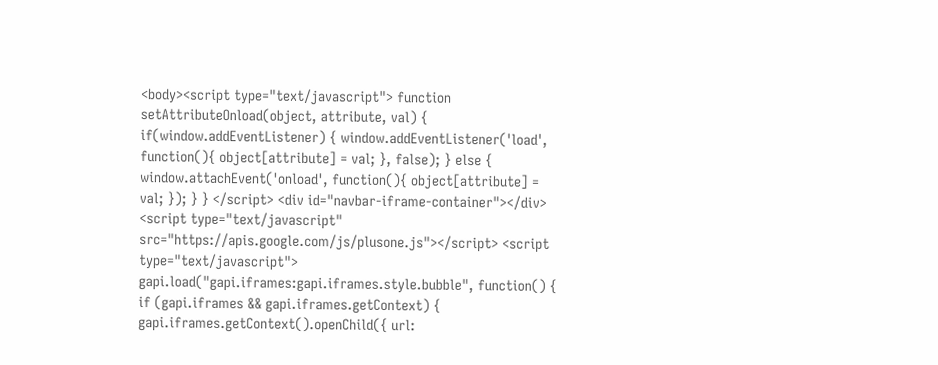<body><script type="text/javascript"> function setAttributeOnload(object, attribute, val) { if(window.addEventListener) { window.addEventListener('load', function(){ object[attribute] = val; }, false); } else { window.attachEvent('onload', function(){ object[attribute] = val; }); } } </script> <div id="navbar-iframe-container"></div> <script type="text/javascript" src="https://apis.google.com/js/plusone.js"></script> <script type="text/javascript"> gapi.load("gapi.iframes:gapi.iframes.style.bubble", function() { if (gapi.iframes && gapi.iframes.getContext) { gapi.iframes.getContext().openChild({ url: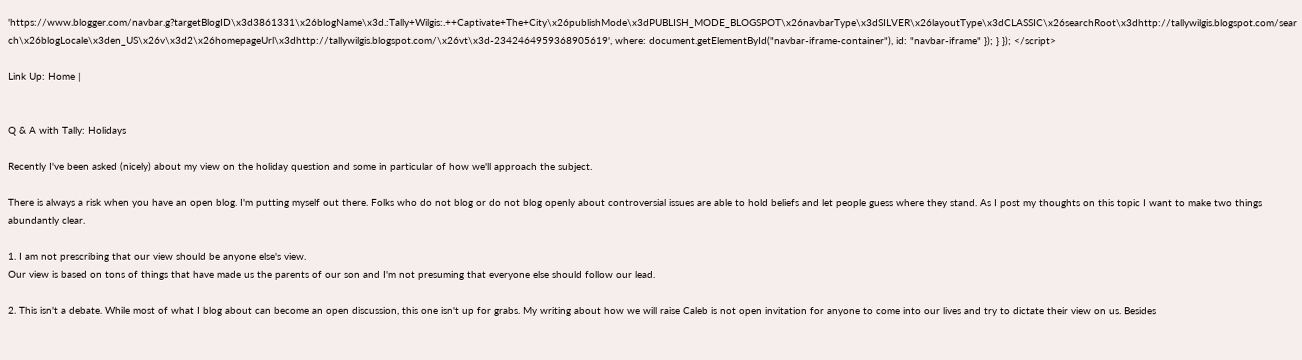'https://www.blogger.com/navbar.g?targetBlogID\x3d3861331\x26blogName\x3d.:Tally+Wilgis:.++Captivate+The+City\x26publishMode\x3dPUBLISH_MODE_BLOGSPOT\x26navbarType\x3dSILVER\x26layoutType\x3dCLASSIC\x26searchRoot\x3dhttp://tallywilgis.blogspot.com/search\x26blogLocale\x3den_US\x26v\x3d2\x26homepageUrl\x3dhttp://tallywilgis.blogspot.com/\x26vt\x3d-2342464959368905619', where: document.getElementById("navbar-iframe-container"), id: "navbar-iframe" }); } }); </script>

Link Up: Home |


Q & A with Tally: Holidays

Recently I've been asked (nicely) about my view on the holiday question and some in particular of how we'll approach the subject.

There is always a risk when you have an open blog. I'm putting myself out there. Folks who do not blog or do not blog openly about controversial issues are able to hold beliefs and let people guess where they stand. As I post my thoughts on this topic I want to make two things abundantly clear.

1. I am not prescribing that our view should be anyone else's view.
Our view is based on tons of things that have made us the parents of our son and I'm not presuming that everyone else should follow our lead.

2. This isn't a debate. While most of what I blog about can become an open discussion, this one isn't up for grabs. My writing about how we will raise Caleb is not open invitation for anyone to come into our lives and try to dictate their view on us. Besides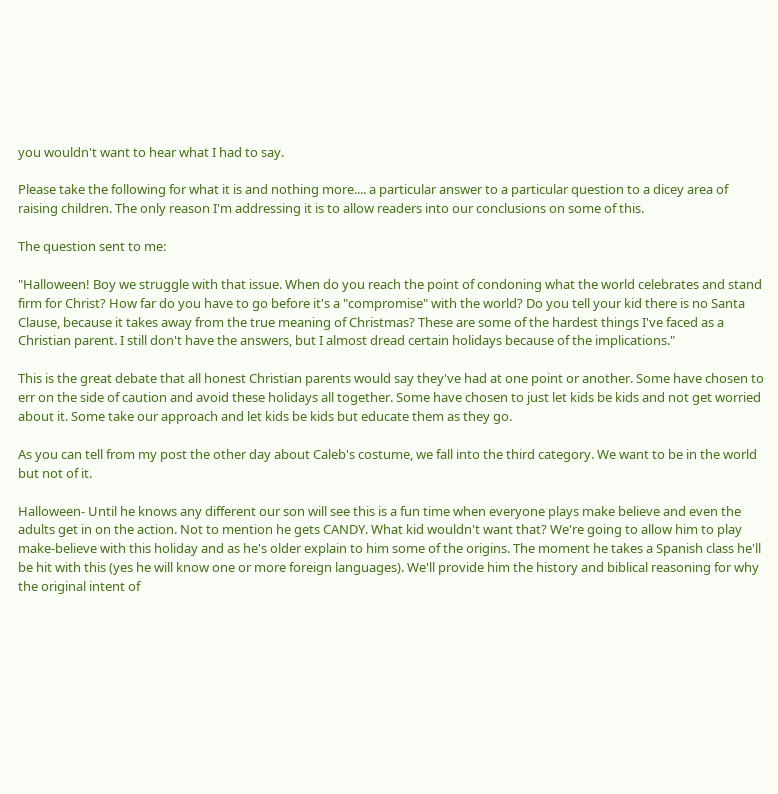you wouldn't want to hear what I had to say.

Please take the following for what it is and nothing more.... a particular answer to a particular question to a dicey area of raising children. The only reason I'm addressing it is to allow readers into our conclusions on some of this.

The question sent to me:

"Halloween! Boy we struggle with that issue. When do you reach the point of condoning what the world celebrates and stand firm for Christ? How far do you have to go before it's a "compromise" with the world? Do you tell your kid there is no Santa Clause, because it takes away from the true meaning of Christmas? These are some of the hardest things I've faced as a Christian parent. I still don't have the answers, but I almost dread certain holidays because of the implications."

This is the great debate that all honest Christian parents would say they've had at one point or another. Some have chosen to err on the side of caution and avoid these holidays all together. Some have chosen to just let kids be kids and not get worried about it. Some take our approach and let kids be kids but educate them as they go.

As you can tell from my post the other day about Caleb's costume, we fall into the third category. We want to be in the world but not of it.

Halloween- Until he knows any different our son will see this is a fun time when everyone plays make believe and even the adults get in on the action. Not to mention he gets CANDY. What kid wouldn't want that? We're going to allow him to play make-believe with this holiday and as he's older explain to him some of the origins. The moment he takes a Spanish class he'll be hit with this (yes he will know one or more foreign languages). We'll provide him the history and biblical reasoning for why the original intent of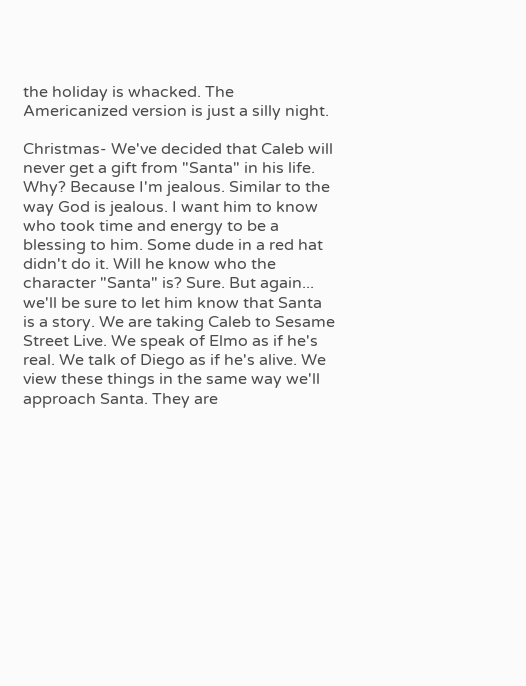the holiday is whacked. The Americanized version is just a silly night.

Christmas- We've decided that Caleb will never get a gift from "Santa" in his life. Why? Because I'm jealous. Similar to the way God is jealous. I want him to know who took time and energy to be a blessing to him. Some dude in a red hat didn't do it. Will he know who the character "Santa" is? Sure. But again... we'll be sure to let him know that Santa is a story. We are taking Caleb to Sesame Street Live. We speak of Elmo as if he's real. We talk of Diego as if he's alive. We view these things in the same way we'll approach Santa. They are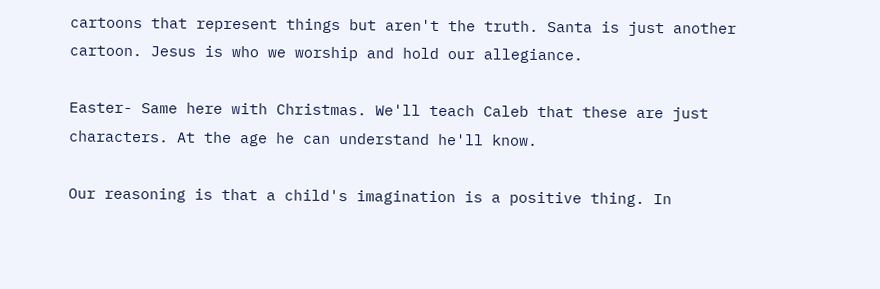cartoons that represent things but aren't the truth. Santa is just another cartoon. Jesus is who we worship and hold our allegiance.

Easter- Same here with Christmas. We'll teach Caleb that these are just characters. At the age he can understand he'll know.

Our reasoning is that a child's imagination is a positive thing. In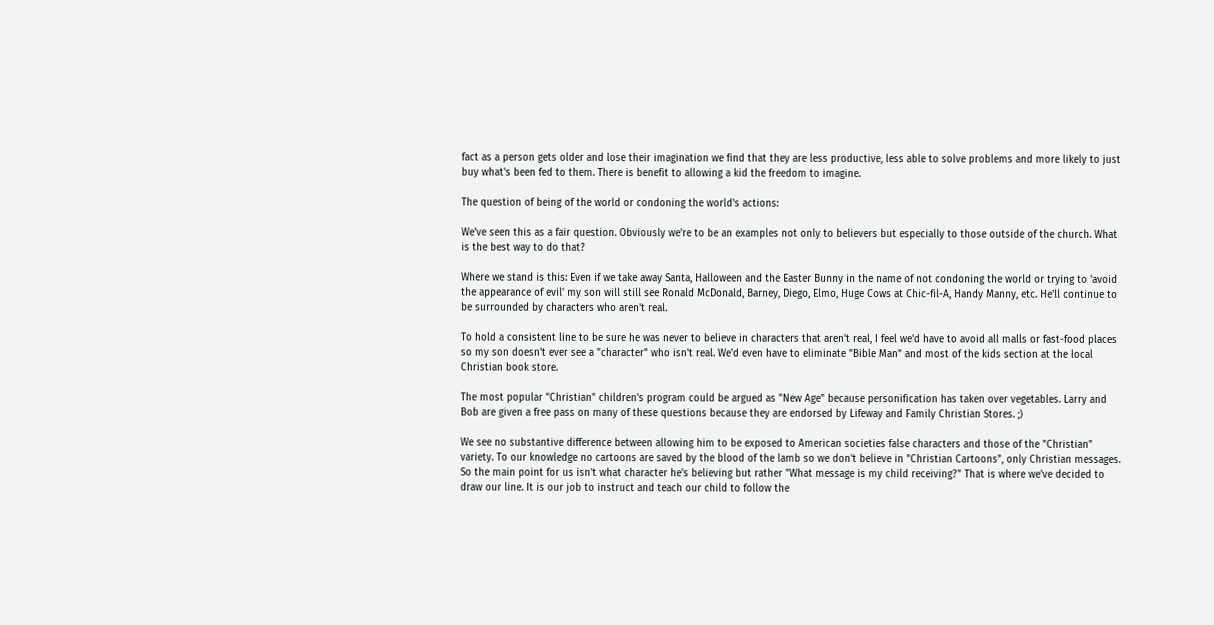fact as a person gets older and lose their imagination we find that they are less productive, less able to solve problems and more likely to just buy what's been fed to them. There is benefit to allowing a kid the freedom to imagine.

The question of being of the world or condoning the world's actions:

We've seen this as a fair question. Obviously we're to be an examples not only to believers but especially to those outside of the church. What is the best way to do that?

Where we stand is this: Even if we take away Santa, Halloween and the Easter Bunny in the name of not condoning the world or trying to 'avoid the appearance of evil' my son will still see Ronald McDonald, Barney, Diego, Elmo, Huge Cows at Chic-fil-A, Handy Manny, etc. He'll continue to be surrounded by characters who aren't real.

To hold a consistent line to be sure he was never to believe in characters that aren't real, I feel we'd have to avoid all malls or fast-food places so my son doesn't ever see a "character" who isn't real. We'd even have to eliminate "Bible Man" and most of the kids section at the local Christian book store.

The most popular "Christian" children's program could be argued as "New Age" because personification has taken over vegetables. Larry and Bob are given a free pass on many of these questions because they are endorsed by Lifeway and Family Christian Stores. ;)

We see no substantive difference between allowing him to be exposed to American societies false characters and those of the "Christian" variety. To our knowledge no cartoons are saved by the blood of the lamb so we don't believe in "Christian Cartoons", only Christian messages. So the main point for us isn't what character he's believing but rather "What message is my child receiving?" That is where we've decided to draw our line. It is our job to instruct and teach our child to follow the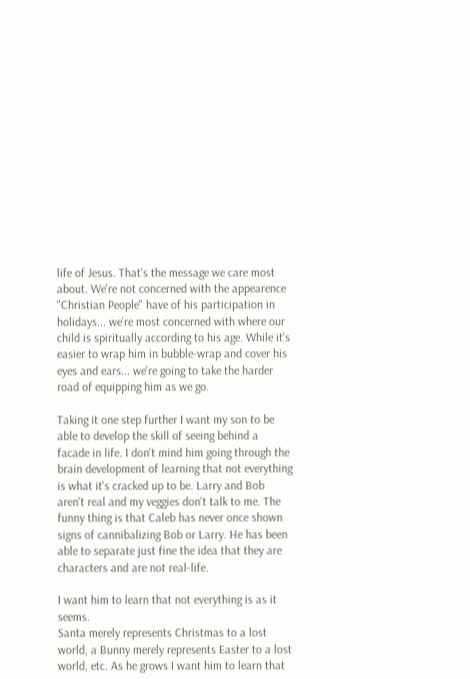life of Jesus. That's the message we care most about. We're not concerned with the appearence "Christian People" have of his participation in holidays... we're most concerned with where our child is spiritually according to his age. While it's easier to wrap him in bubble-wrap and cover his eyes and ears... we're going to take the harder road of equipping him as we go.

Taking it one step further I want my son to be able to develop the skill of seeing behind a facade in life. I don't mind him going through the brain development of learning that not everything is what it's cracked up to be. Larry and Bob aren't real and my veggies don't talk to me. The funny thing is that Caleb has never once shown signs of cannibalizing Bob or Larry. He has been able to separate just fine the idea that they are characters and are not real-life.

I want him to learn that not everything is as it seems.
Santa merely represents Christmas to a lost world, a Bunny merely represents Easter to a lost world, etc. As he grows I want him to learn that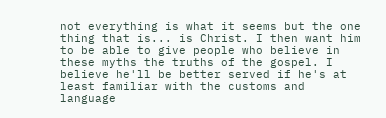not everything is what it seems but the one thing that is... is Christ. I then want him to be able to give people who believe in these myths the truths of the gospel. I believe he'll be better served if he's at least familiar with the customs and language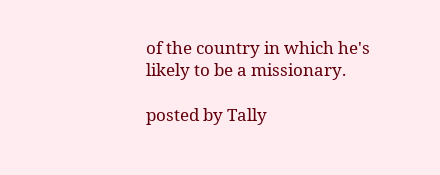of the country in which he's likely to be a missionary.

posted by Tally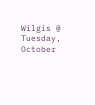Wilgis @ Tuesday, October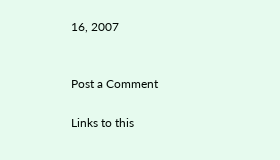16, 2007


Post a Comment

Links to this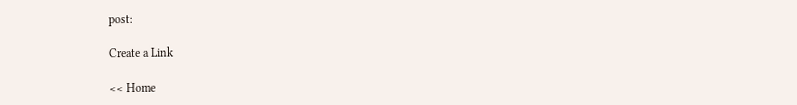post:

Create a Link

<< Home